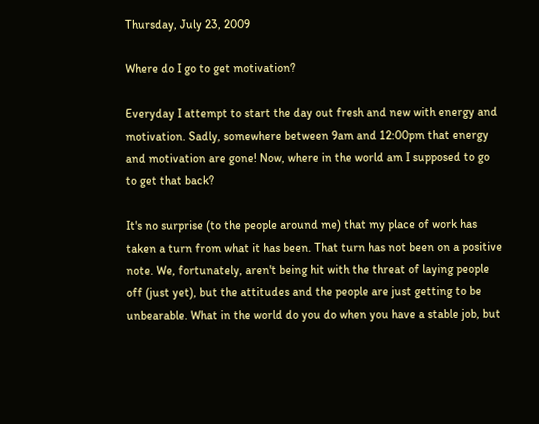Thursday, July 23, 2009

Where do I go to get motivation?

Everyday I attempt to start the day out fresh and new with energy and motivation. Sadly, somewhere between 9am and 12:00pm that energy and motivation are gone! Now, where in the world am I supposed to go to get that back?

It's no surprise (to the people around me) that my place of work has taken a turn from what it has been. That turn has not been on a positive note. We, fortunately, aren't being hit with the threat of laying people off (just yet), but the attitudes and the people are just getting to be unbearable. What in the world do you do when you have a stable job, but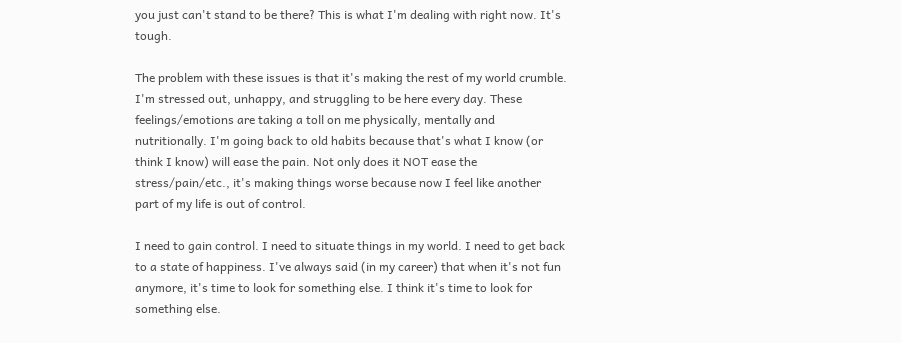you just can't stand to be there? This is what I'm dealing with right now. It's tough.

The problem with these issues is that it's making the rest of my world crumble. I'm stressed out, unhappy, and struggling to be here every day. These feelings/emotions are taking a toll on me physically, mentally and nutritionally. I'm going back to old habits because that's what I know (or think I know) will ease the pain. Not only does it NOT ease the stress/pain/etc., it's making things worse because now I feel like another part of my life is out of control.

I need to gain control. I need to situate things in my world. I need to get back to a state of happiness. I've always said (in my career) that when it's not fun anymore, it's time to look for something else. I think it's time to look for something else.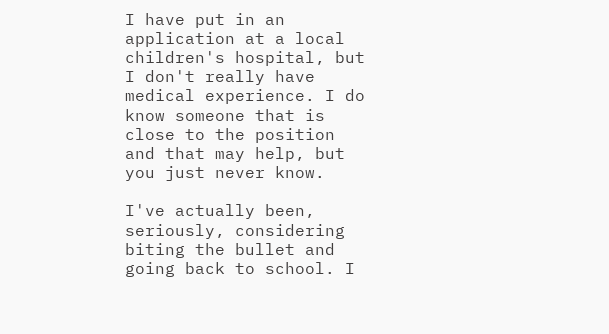I have put in an application at a local children's hospital, but I don't really have medical experience. I do know someone that is close to the position and that may help, but you just never know.

I've actually been, seriously, considering biting the bullet and going back to school. I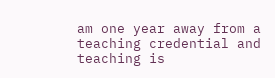am one year away from a teaching credential and teaching is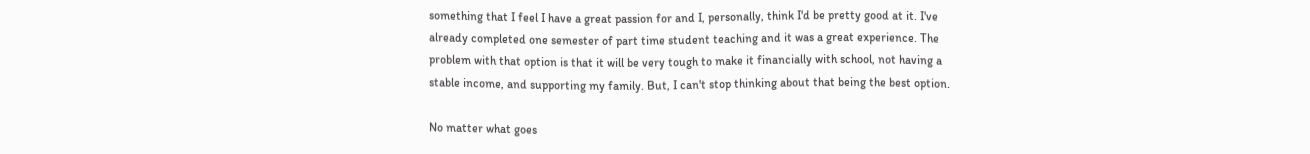something that I feel I have a great passion for and I, personally, think I'd be pretty good at it. I've already completed one semester of part time student teaching and it was a great experience. The problem with that option is that it will be very tough to make it financially with school, not having a stable income, and supporting my family. But, I can't stop thinking about that being the best option.

No matter what goes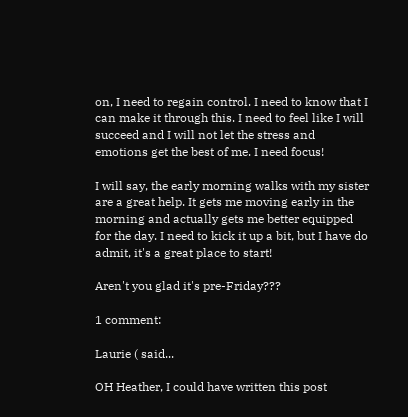on, I need to regain control. I need to know that I can make it through this. I need to feel like I will succeed and I will not let the stress and emotions get the best of me. I need focus!

I will say, the early morning walks with my sister are a great help. It gets me moving early in the morning and actually gets me better equipped for the day. I need to kick it up a bit, but I have do admit, it's a great place to start!

Aren't you glad it's pre-Friday???

1 comment:

Laurie ( said...

OH Heather, I could have written this post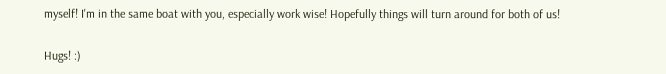myself! I'm in the same boat with you, especially work wise! Hopefully things will turn around for both of us!

Hugs! :)